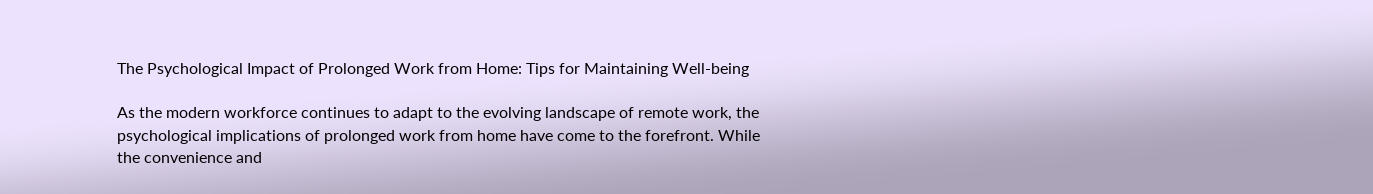The Psychological Impact of Prolonged Work from Home: Tips for Maintaining Well-being

As the modern workforce continues to adapt to the evolving landscape of remote work, the psychological implications of prolonged work from home have come to the forefront. While the convenience and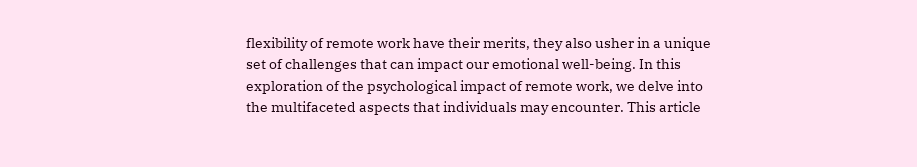flexibility of remote work have their merits, they also usher in a unique set of challenges that can impact our emotional well-being. In this exploration of the psychological impact of remote work, we delve into the multifaceted aspects that individuals may encounter. This article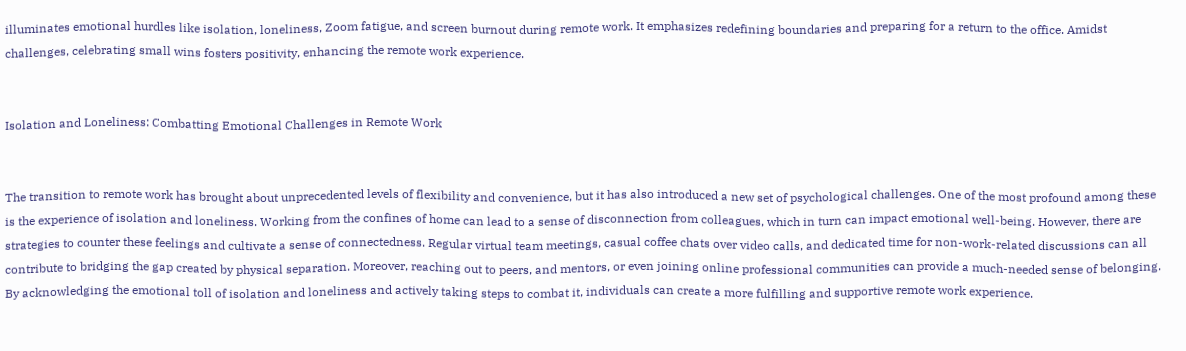illuminates emotional hurdles like isolation, loneliness, Zoom fatigue, and screen burnout during remote work. It emphasizes redefining boundaries and preparing for a return to the office. Amidst challenges, celebrating small wins fosters positivity, enhancing the remote work experience.


Isolation and Loneliness: Combatting Emotional Challenges in Remote Work


The transition to remote work has brought about unprecedented levels of flexibility and convenience, but it has also introduced a new set of psychological challenges. One of the most profound among these is the experience of isolation and loneliness. Working from the confines of home can lead to a sense of disconnection from colleagues, which in turn can impact emotional well-being. However, there are strategies to counter these feelings and cultivate a sense of connectedness. Regular virtual team meetings, casual coffee chats over video calls, and dedicated time for non-work-related discussions can all contribute to bridging the gap created by physical separation. Moreover, reaching out to peers, and mentors, or even joining online professional communities can provide a much-needed sense of belonging. By acknowledging the emotional toll of isolation and loneliness and actively taking steps to combat it, individuals can create a more fulfilling and supportive remote work experience.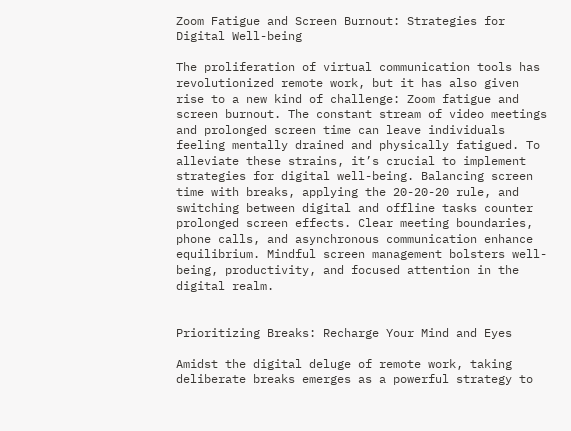Zoom Fatigue and Screen Burnout: Strategies for Digital Well-being

The proliferation of virtual communication tools has revolutionized remote work, but it has also given rise to a new kind of challenge: Zoom fatigue and screen burnout. The constant stream of video meetings and prolonged screen time can leave individuals feeling mentally drained and physically fatigued. To alleviate these strains, it’s crucial to implement strategies for digital well-being. Balancing screen time with breaks, applying the 20-20-20 rule, and switching between digital and offline tasks counter prolonged screen effects. Clear meeting boundaries, phone calls, and asynchronous communication enhance equilibrium. Mindful screen management bolsters well-being, productivity, and focused attention in the digital realm.


Prioritizing Breaks: Recharge Your Mind and Eyes

Amidst the digital deluge of remote work, taking deliberate breaks emerges as a powerful strategy to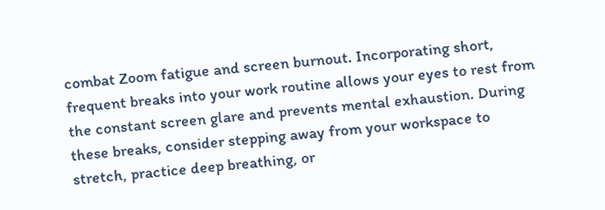combat Zoom fatigue and screen burnout. Incorporating short, frequent breaks into your work routine allows your eyes to rest from the constant screen glare and prevents mental exhaustion. During these breaks, consider stepping away from your workspace to stretch, practice deep breathing, or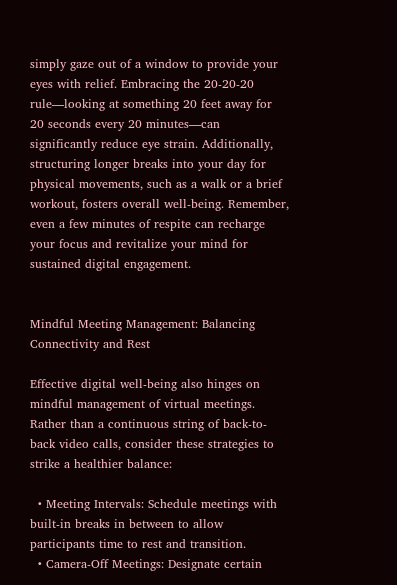simply gaze out of a window to provide your eyes with relief. Embracing the 20-20-20 rule—looking at something 20 feet away for 20 seconds every 20 minutes—can significantly reduce eye strain. Additionally, structuring longer breaks into your day for physical movements, such as a walk or a brief workout, fosters overall well-being. Remember, even a few minutes of respite can recharge your focus and revitalize your mind for sustained digital engagement.


Mindful Meeting Management: Balancing Connectivity and Rest

Effective digital well-being also hinges on mindful management of virtual meetings. Rather than a continuous string of back-to-back video calls, consider these strategies to strike a healthier balance:

  • Meeting Intervals: Schedule meetings with built-in breaks in between to allow participants time to rest and transition.
  • Camera-Off Meetings: Designate certain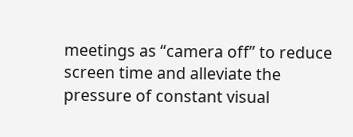meetings as “camera off” to reduce screen time and alleviate the pressure of constant visual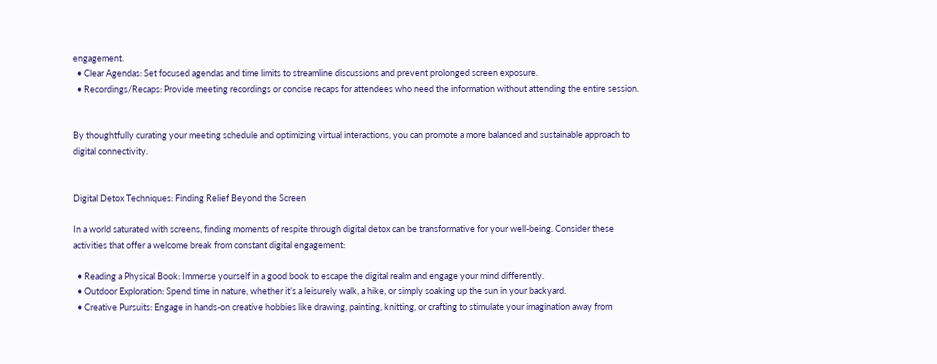engagement.
  • Clear Agendas: Set focused agendas and time limits to streamline discussions and prevent prolonged screen exposure.
  • Recordings/Recaps: Provide meeting recordings or concise recaps for attendees who need the information without attending the entire session.


By thoughtfully curating your meeting schedule and optimizing virtual interactions, you can promote a more balanced and sustainable approach to digital connectivity.


Digital Detox Techniques: Finding Relief Beyond the Screen

In a world saturated with screens, finding moments of respite through digital detox can be transformative for your well-being. Consider these activities that offer a welcome break from constant digital engagement:

  • Reading a Physical Book: Immerse yourself in a good book to escape the digital realm and engage your mind differently.
  • Outdoor Exploration: Spend time in nature, whether it’s a leisurely walk, a hike, or simply soaking up the sun in your backyard.
  • Creative Pursuits: Engage in hands-on creative hobbies like drawing, painting, knitting, or crafting to stimulate your imagination away from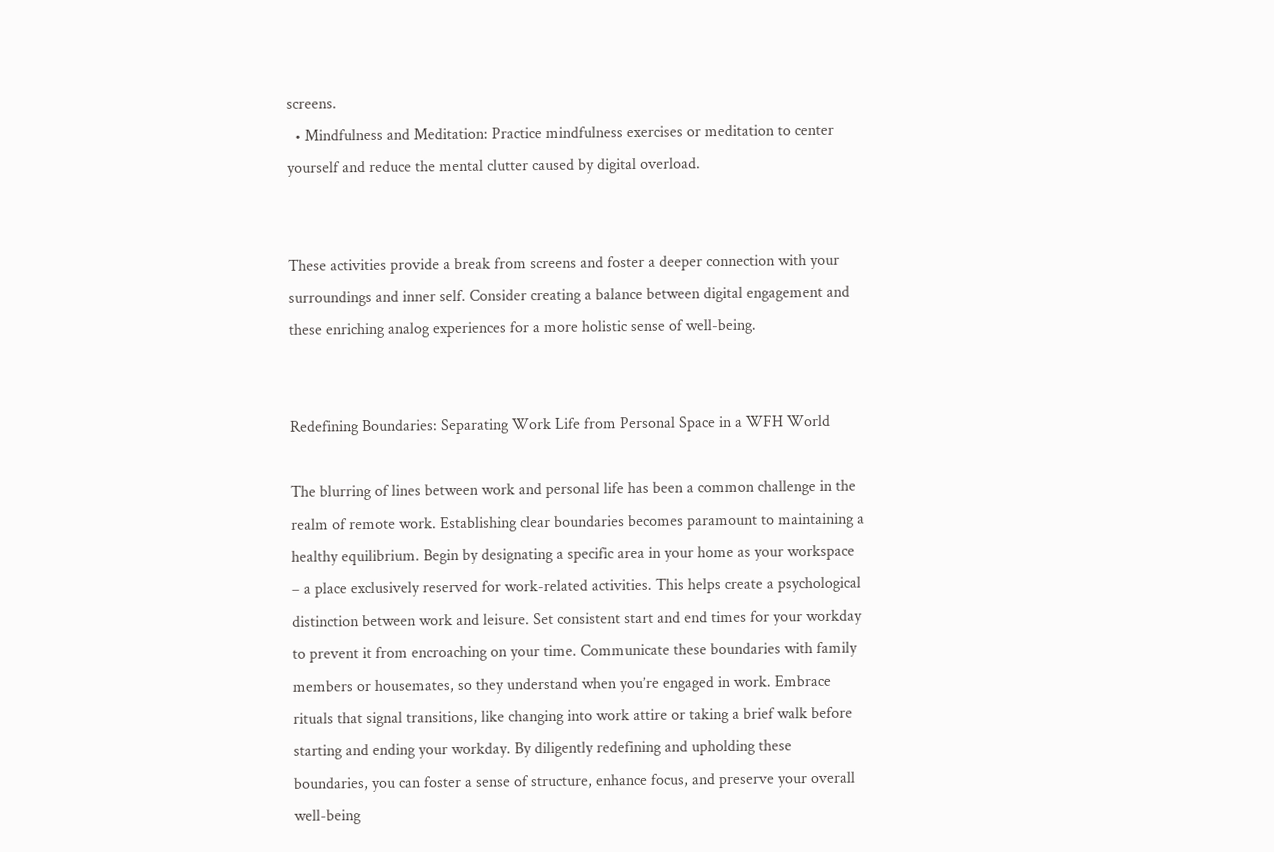screens.
  • Mindfulness and Meditation: Practice mindfulness exercises or meditation to center yourself and reduce the mental clutter caused by digital overload.


These activities provide a break from screens and foster a deeper connection with your surroundings and inner self. Consider creating a balance between digital engagement and these enriching analog experiences for a more holistic sense of well-being.


Redefining Boundaries: Separating Work Life from Personal Space in a WFH World

The blurring of lines between work and personal life has been a common challenge in the realm of remote work. Establishing clear boundaries becomes paramount to maintaining a healthy equilibrium. Begin by designating a specific area in your home as your workspace – a place exclusively reserved for work-related activities. This helps create a psychological distinction between work and leisure. Set consistent start and end times for your workday to prevent it from encroaching on your time. Communicate these boundaries with family members or housemates, so they understand when you’re engaged in work. Embrace rituals that signal transitions, like changing into work attire or taking a brief walk before starting and ending your workday. By diligently redefining and upholding these boundaries, you can foster a sense of structure, enhance focus, and preserve your overall well-being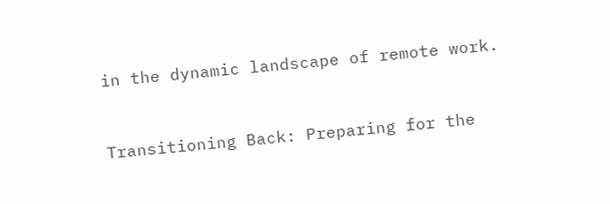in the dynamic landscape of remote work.


Transitioning Back: Preparing for the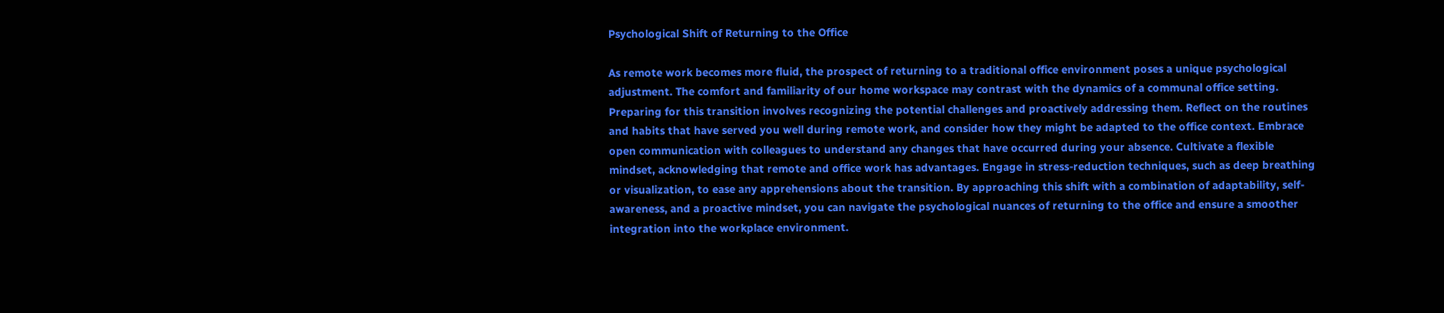Psychological Shift of Returning to the Office

As remote work becomes more fluid, the prospect of returning to a traditional office environment poses a unique psychological adjustment. The comfort and familiarity of our home workspace may contrast with the dynamics of a communal office setting. Preparing for this transition involves recognizing the potential challenges and proactively addressing them. Reflect on the routines and habits that have served you well during remote work, and consider how they might be adapted to the office context. Embrace open communication with colleagues to understand any changes that have occurred during your absence. Cultivate a flexible mindset, acknowledging that remote and office work has advantages. Engage in stress-reduction techniques, such as deep breathing or visualization, to ease any apprehensions about the transition. By approaching this shift with a combination of adaptability, self-awareness, and a proactive mindset, you can navigate the psychological nuances of returning to the office and ensure a smoother integration into the workplace environment.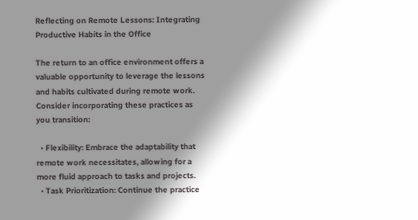Reflecting on Remote Lessons: Integrating Productive Habits in the Office

The return to an office environment offers a valuable opportunity to leverage the lessons and habits cultivated during remote work. Consider incorporating these practices as you transition:

  • Flexibility: Embrace the adaptability that remote work necessitates, allowing for a more fluid approach to tasks and projects.
  • Task Prioritization: Continue the practice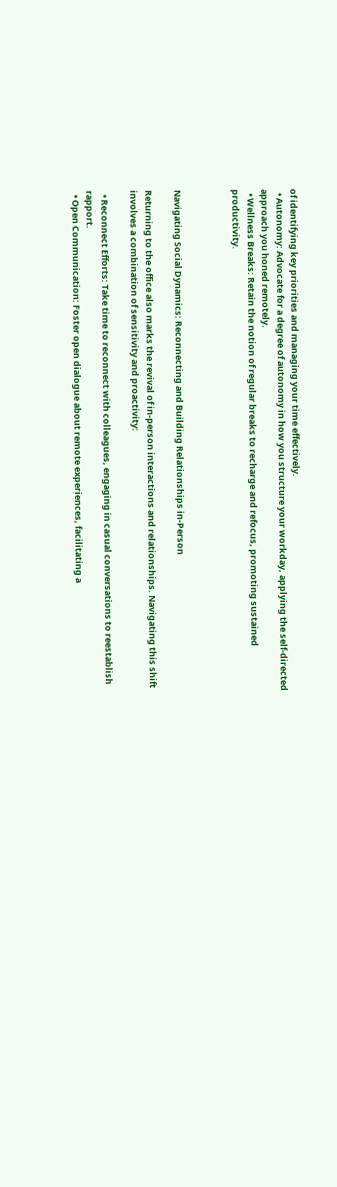of identifying key priorities and managing your time effectively.
  • Autonomy: Advocate for a degree of autonomy in how you structure your workday, applying the self-directed approach you honed remotely.
  • Wellness Breaks: Retain the notion of regular breaks to recharge and refocus, promoting sustained productivity.



Navigating Social Dynamics: Reconnecting and Building Relationships in-Person

Returning to the office also marks the revival of in-person interactions and relationships. Navigating this shift involves a combination of sensitivity and proactivity:

  • Reconnect Efforts: Take time to reconnect with colleagues, engaging in casual conversations to reestablish rapport.
  • Open Communication: Foster open dialogue about remote experiences, facilitating a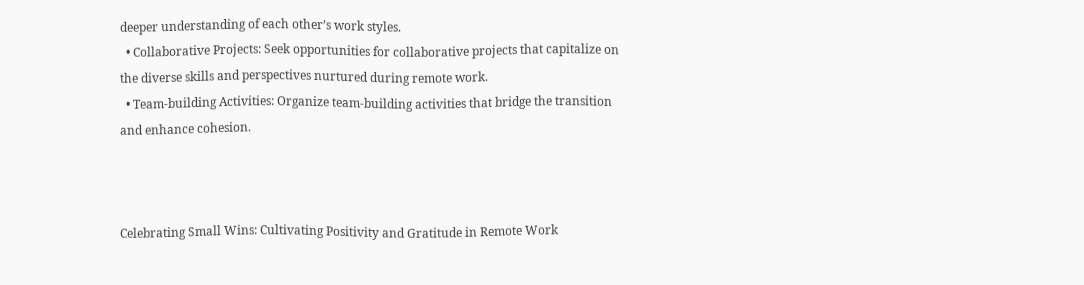deeper understanding of each other’s work styles.
  • Collaborative Projects: Seek opportunities for collaborative projects that capitalize on the diverse skills and perspectives nurtured during remote work.
  • Team-building Activities: Organize team-building activities that bridge the transition and enhance cohesion.



Celebrating Small Wins: Cultivating Positivity and Gratitude in Remote Work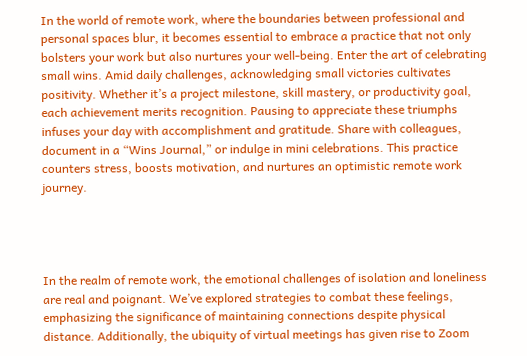In the world of remote work, where the boundaries between professional and personal spaces blur, it becomes essential to embrace a practice that not only bolsters your work but also nurtures your well-being. Enter the art of celebrating small wins. Amid daily challenges, acknowledging small victories cultivates positivity. Whether it’s a project milestone, skill mastery, or productivity goal, each achievement merits recognition. Pausing to appreciate these triumphs infuses your day with accomplishment and gratitude. Share with colleagues, document in a “Wins Journal,” or indulge in mini celebrations. This practice counters stress, boosts motivation, and nurtures an optimistic remote work journey.




In the realm of remote work, the emotional challenges of isolation and loneliness are real and poignant. We’ve explored strategies to combat these feelings, emphasizing the significance of maintaining connections despite physical distance. Additionally, the ubiquity of virtual meetings has given rise to Zoom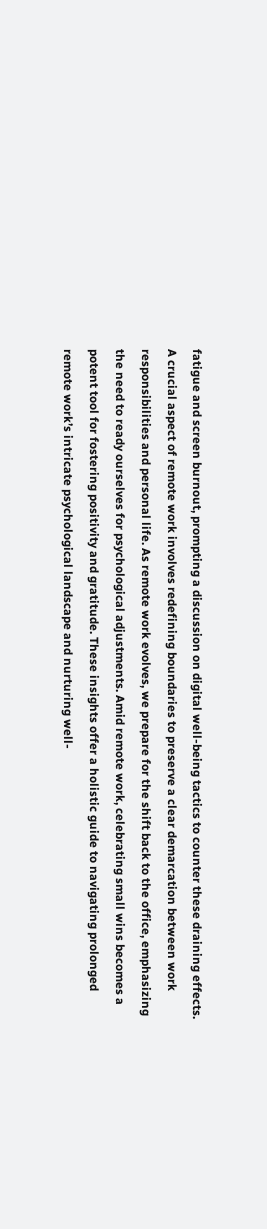fatigue and screen burnout, prompting a discussion on digital well-being tactics to counter these draining effects. A crucial aspect of remote work involves redefining boundaries to preserve a clear demarcation between work responsibilities and personal life. As remote work evolves, we prepare for the shift back to the office, emphasizing the need to ready ourselves for psychological adjustments. Amid remote work, celebrating small wins becomes a potent tool for fostering positivity and gratitude. These insights offer a holistic guide to navigating prolonged remote work’s intricate psychological landscape and nurturing well-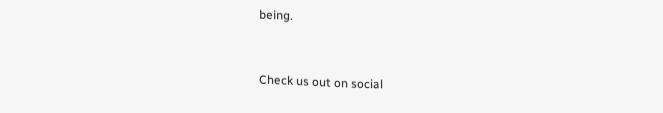being.



Check us out on social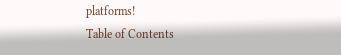platforms!
Table of Contents